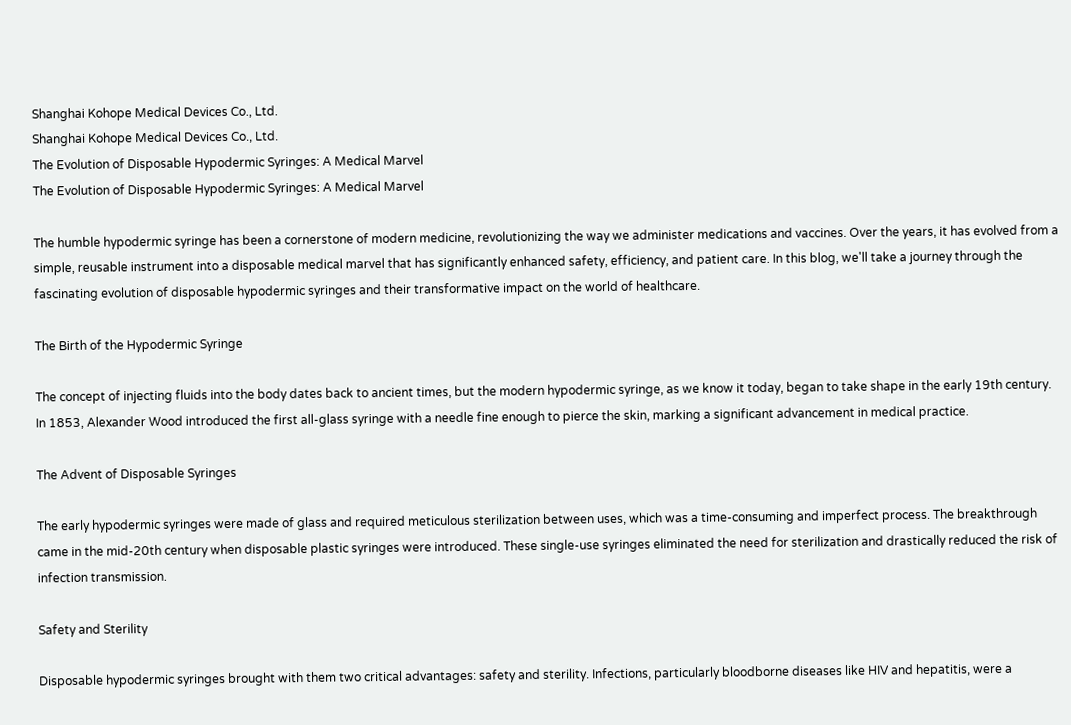Shanghai Kohope Medical Devices Co., Ltd.
Shanghai Kohope Medical Devices Co., Ltd.
The Evolution of Disposable Hypodermic Syringes: A Medical Marvel
The Evolution of Disposable Hypodermic Syringes: A Medical Marvel

The humble hypodermic syringe has been a cornerstone of modern medicine, revolutionizing the way we administer medications and vaccines. Over the years, it has evolved from a simple, reusable instrument into a disposable medical marvel that has significantly enhanced safety, efficiency, and patient care. In this blog, we'll take a journey through the fascinating evolution of disposable hypodermic syringes and their transformative impact on the world of healthcare.

The Birth of the Hypodermic Syringe

The concept of injecting fluids into the body dates back to ancient times, but the modern hypodermic syringe, as we know it today, began to take shape in the early 19th century. In 1853, Alexander Wood introduced the first all-glass syringe with a needle fine enough to pierce the skin, marking a significant advancement in medical practice.

The Advent of Disposable Syringes

The early hypodermic syringes were made of glass and required meticulous sterilization between uses, which was a time-consuming and imperfect process. The breakthrough came in the mid-20th century when disposable plastic syringes were introduced. These single-use syringes eliminated the need for sterilization and drastically reduced the risk of infection transmission.

Safety and Sterility

Disposable hypodermic syringes brought with them two critical advantages: safety and sterility. Infections, particularly bloodborne diseases like HIV and hepatitis, were a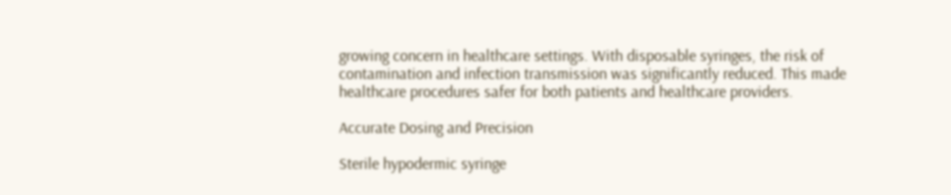growing concern in healthcare settings. With disposable syringes, the risk of contamination and infection transmission was significantly reduced. This made healthcare procedures safer for both patients and healthcare providers.

Accurate Dosing and Precision

Sterile hypodermic syringe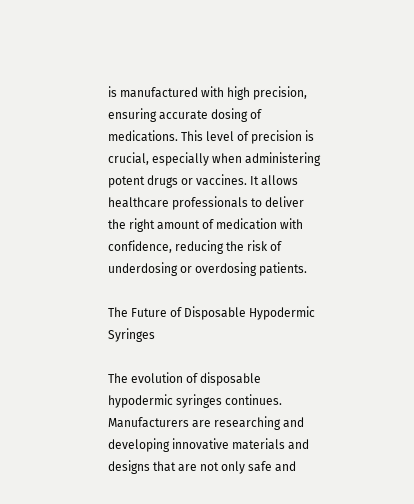is manufactured with high precision, ensuring accurate dosing of medications. This level of precision is crucial, especially when administering potent drugs or vaccines. It allows healthcare professionals to deliver the right amount of medication with confidence, reducing the risk of underdosing or overdosing patients.

The Future of Disposable Hypodermic Syringes

The evolution of disposable hypodermic syringes continues. Manufacturers are researching and developing innovative materials and designs that are not only safe and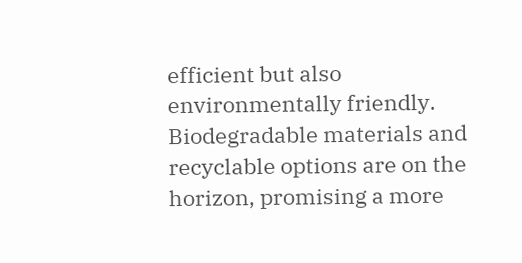efficient but also environmentally friendly. Biodegradable materials and recyclable options are on the horizon, promising a more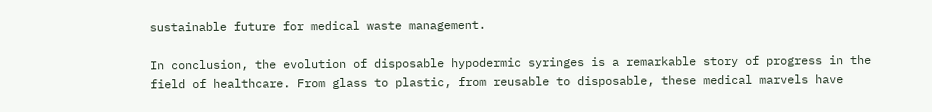sustainable future for medical waste management.

In conclusion, the evolution of disposable hypodermic syringes is a remarkable story of progress in the field of healthcare. From glass to plastic, from reusable to disposable, these medical marvels have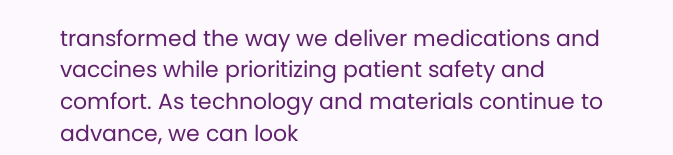transformed the way we deliver medications and vaccines while prioritizing patient safety and comfort. As technology and materials continue to advance, we can look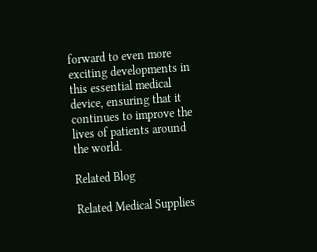forward to even more exciting developments in this essential medical device, ensuring that it continues to improve the lives of patients around the world.

Related Blog

Related Medical Supplies